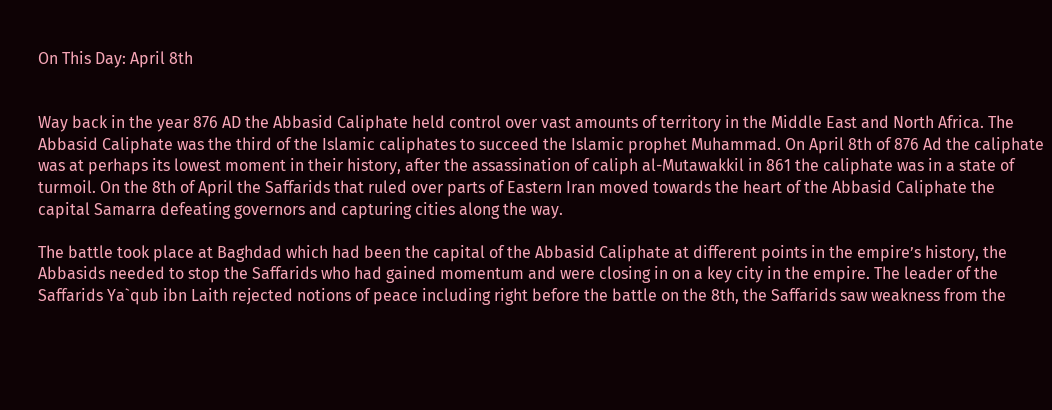On This Day: April 8th


Way back in the year 876 AD the Abbasid Caliphate held control over vast amounts of territory in the Middle East and North Africa. The Abbasid Caliphate was the third of the Islamic caliphates to succeed the Islamic prophet Muhammad. On April 8th of 876 Ad the caliphate was at perhaps its lowest moment in their history, after the assassination of caliph al-Mutawakkil in 861 the caliphate was in a state of turmoil. On the 8th of April the Saffarids that ruled over parts of Eastern Iran moved towards the heart of the Abbasid Caliphate the capital Samarra defeating governors and capturing cities along the way.

The battle took place at Baghdad which had been the capital of the Abbasid Caliphate at different points in the empire’s history, the Abbasids needed to stop the Saffarids who had gained momentum and were closing in on a key city in the empire. The leader of the Saffarids Ya`qub ibn Laith rejected notions of peace including right before the battle on the 8th, the Saffarids saw weakness from the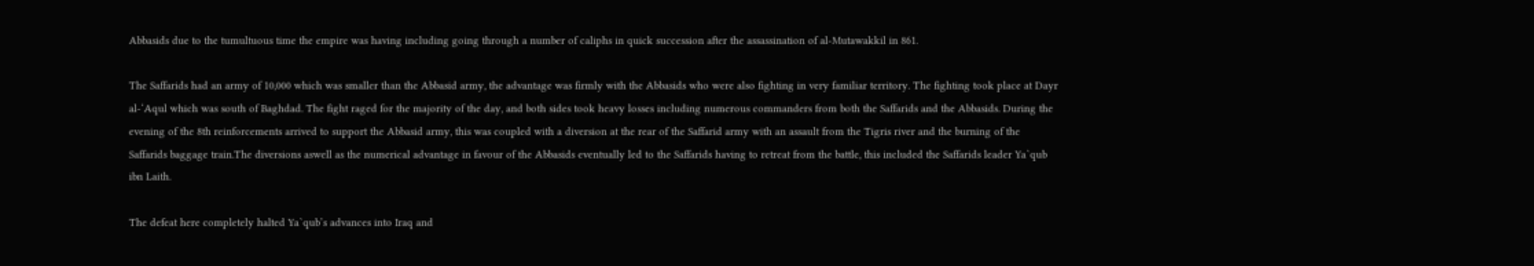Abbasids due to the tumultuous time the empire was having including going through a number of caliphs in quick succession after the assassination of al-Mutawakkil in 861.

The Saffarids had an army of 10,000 which was smaller than the Abbasid army, the advantage was firmly with the Abbasids who were also fighting in very familiar territory. The fighting took place at Dayr al-‘Aqul which was south of Baghdad. The fight raged for the majority of the day, and both sides took heavy losses including numerous commanders from both the Saffarids and the Abbasids. During the evening of the 8th reinforcements arrived to support the Abbasid army, this was coupled with a diversion at the rear of the Saffarid army with an assault from the Tigris river and the burning of the Saffarids baggage train.The diversions aswell as the numerical advantage in favour of the Abbasids eventually led to the Saffarids having to retreat from the battle, this included the Saffarids leader Ya`qub ibn Laith.

The defeat here completely halted Ya`qub’s advances into Iraq and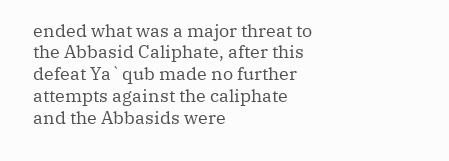ended what was a major threat to the Abbasid Caliphate, after this defeat Ya`qub made no further attempts against the caliphate and the Abbasids were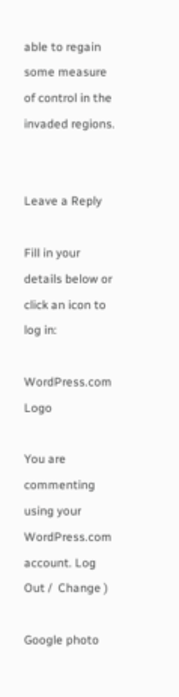able to regain some measure of control in the invaded regions.


Leave a Reply

Fill in your details below or click an icon to log in:

WordPress.com Logo

You are commenting using your WordPress.com account. Log Out /  Change )

Google photo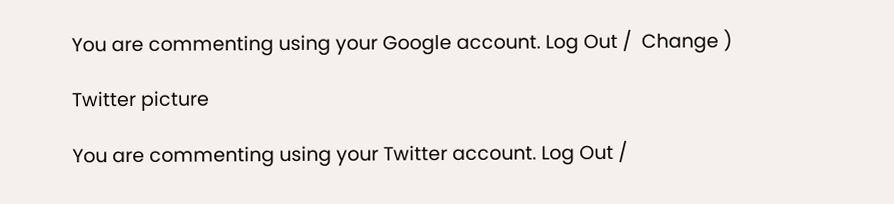You are commenting using your Google account. Log Out /  Change )

Twitter picture

You are commenting using your Twitter account. Log Out /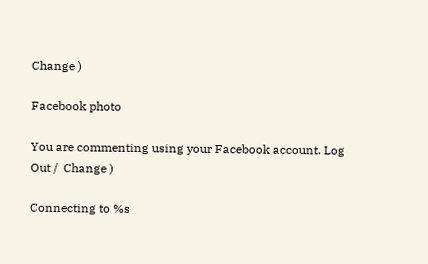Change )

Facebook photo

You are commenting using your Facebook account. Log Out /  Change )

Connecting to %s